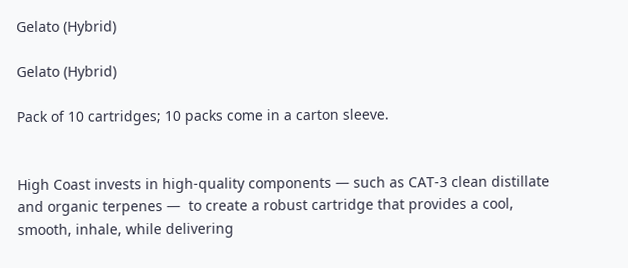Gelato (Hybrid)

Gelato (Hybrid)

Pack of 10 cartridges; 10 packs come in a carton sleeve.


High Coast invests in high-quality components — such as CAT-3 clean distillate and organic terpenes —  to create a robust cartridge that provides a cool, smooth, inhale, while delivering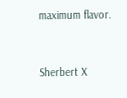maximum flavor.



Sherbert X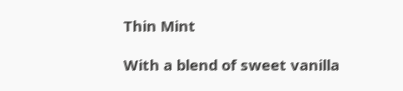Thin Mint

With a blend of sweet vanilla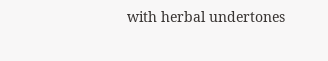with herbal undertones